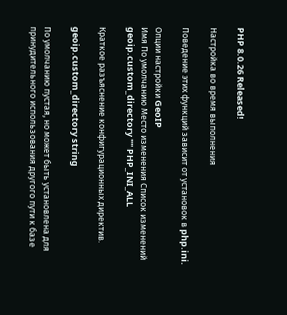PHP 8.0.26 Released!

Настройка во время выполнения

Поведение этих функций зависит от установок в php.ini.

Опции настройки GeoIP
Имя По умолчанию Место изменения Список изменений
geoip.custom_directory "" PHP_INI_ALL

Краткое разъяснение конфигурационных директив.

geoip.custom_directory string

По умолчанию пустая, но может быть установлена для принудительного использования другого пути к базе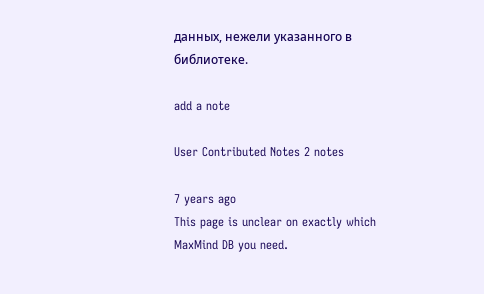данных, нежели указанного в библиотеке.

add a note

User Contributed Notes 2 notes

7 years ago
This page is unclear on exactly which MaxMind DB you need.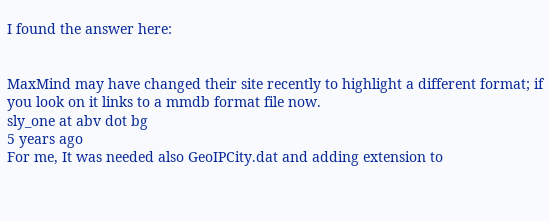I found the answer here:


MaxMind may have changed their site recently to highlight a different format; if you look on it links to a mmdb format file now.
sly_one at abv dot bg
5 years ago
For me, It was needed also GeoIPCity.dat and adding extension to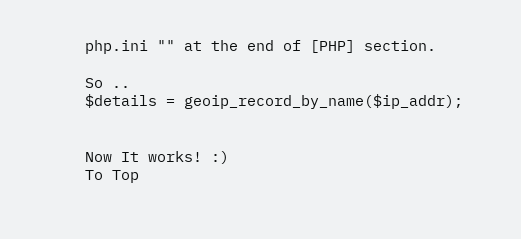php.ini "" at the end of [PHP] section.

So ..
$details = geoip_record_by_name($ip_addr);


Now It works! :)
To Top